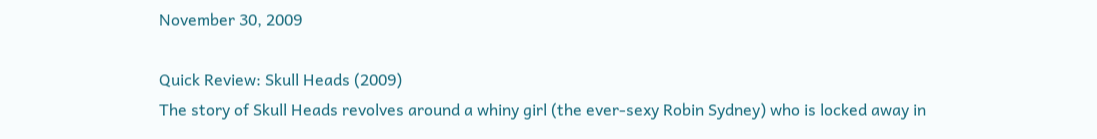November 30, 2009

Quick Review: Skull Heads (2009)
The story of Skull Heads revolves around a whiny girl (the ever-sexy Robin Sydney) who is locked away in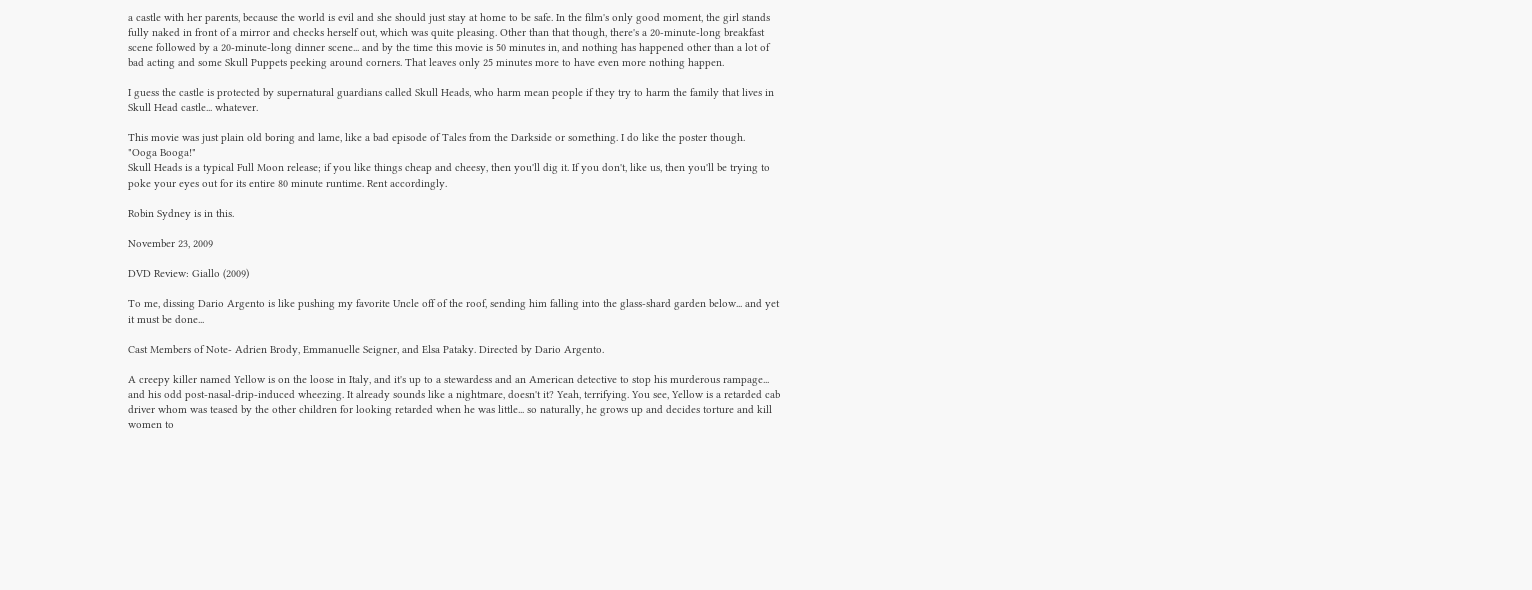a castle with her parents, because the world is evil and she should just stay at home to be safe. In the film's only good moment, the girl stands fully naked in front of a mirror and checks herself out, which was quite pleasing. Other than that though, there's a 20-minute-long breakfast scene followed by a 20-minute-long dinner scene... and by the time this movie is 50 minutes in, and nothing has happened other than a lot of bad acting and some Skull Puppets peeking around corners. That leaves only 25 minutes more to have even more nothing happen.

I guess the castle is protected by supernatural guardians called Skull Heads, who harm mean people if they try to harm the family that lives in Skull Head castle... whatever.

This movie was just plain old boring and lame, like a bad episode of Tales from the Darkside or something. I do like the poster though.
"Ooga Booga!"
Skull Heads is a typical Full Moon release; if you like things cheap and cheesy, then you'll dig it. If you don't, like us, then you'll be trying to poke your eyes out for its entire 80 minute runtime. Rent accordingly.

Robin Sydney is in this.

November 23, 2009

DVD Review: Giallo (2009)

To me, dissing Dario Argento is like pushing my favorite Uncle off of the roof, sending him falling into the glass-shard garden below... and yet it must be done...

Cast Members of Note- Adrien Brody, Emmanuelle Seigner, and Elsa Pataky. Directed by Dario Argento.

A creepy killer named Yellow is on the loose in Italy, and it's up to a stewardess and an American detective to stop his murderous rampage... and his odd post-nasal-drip-induced wheezing. It already sounds like a nightmare, doesn't it? Yeah, terrifying. You see, Yellow is a retarded cab driver whom was teased by the other children for looking retarded when he was little... so naturally, he grows up and decides torture and kill women to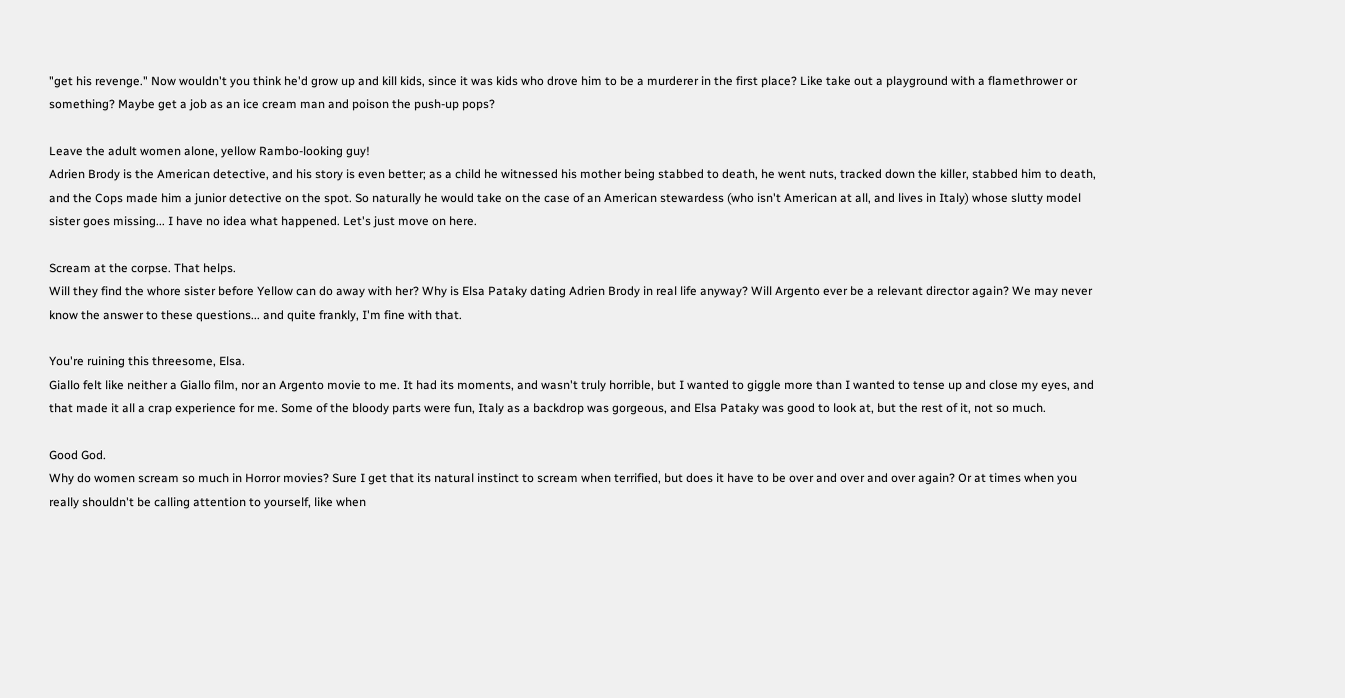"get his revenge." Now wouldn't you think he'd grow up and kill kids, since it was kids who drove him to be a murderer in the first place? Like take out a playground with a flamethrower or something? Maybe get a job as an ice cream man and poison the push-up pops?

Leave the adult women alone, yellow Rambo-looking guy!
Adrien Brody is the American detective, and his story is even better; as a child he witnessed his mother being stabbed to death, he went nuts, tracked down the killer, stabbed him to death, and the Cops made him a junior detective on the spot. So naturally he would take on the case of an American stewardess (who isn't American at all, and lives in Italy) whose slutty model sister goes missing... I have no idea what happened. Let's just move on here.

Scream at the corpse. That helps.
Will they find the whore sister before Yellow can do away with her? Why is Elsa Pataky dating Adrien Brody in real life anyway? Will Argento ever be a relevant director again? We may never know the answer to these questions... and quite frankly, I'm fine with that.

You're ruining this threesome, Elsa.
Giallo felt like neither a Giallo film, nor an Argento movie to me. It had its moments, and wasn't truly horrible, but I wanted to giggle more than I wanted to tense up and close my eyes, and that made it all a crap experience for me. Some of the bloody parts were fun, Italy as a backdrop was gorgeous, and Elsa Pataky was good to look at, but the rest of it, not so much.

Good God.
Why do women scream so much in Horror movies? Sure I get that its natural instinct to scream when terrified, but does it have to be over and over and over again? Or at times when you really shouldn't be calling attention to yourself, like when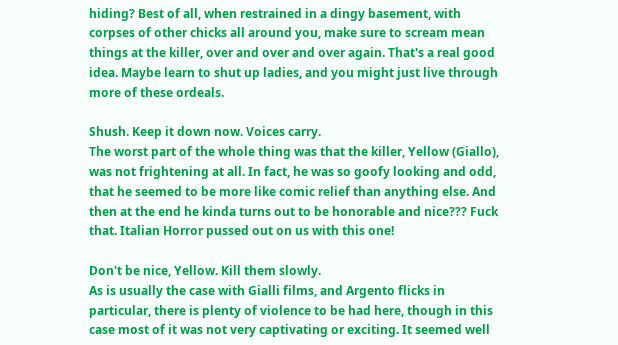hiding? Best of all, when restrained in a dingy basement, with corpses of other chicks all around you, make sure to scream mean things at the killer, over and over and over again. That's a real good idea. Maybe learn to shut up ladies, and you might just live through more of these ordeals.

Shush. Keep it down now. Voices carry.
The worst part of the whole thing was that the killer, Yellow (Giallo), was not frightening at all. In fact, he was so goofy looking and odd, that he seemed to be more like comic relief than anything else. And then at the end he kinda turns out to be honorable and nice??? Fuck that. Italian Horror pussed out on us with this one!

Don't be nice, Yellow. Kill them slowly.
As is usually the case with Gialli films, and Argento flicks in particular, there is plenty of violence to be had here, though in this case most of it was not very captivating or exciting. It seemed well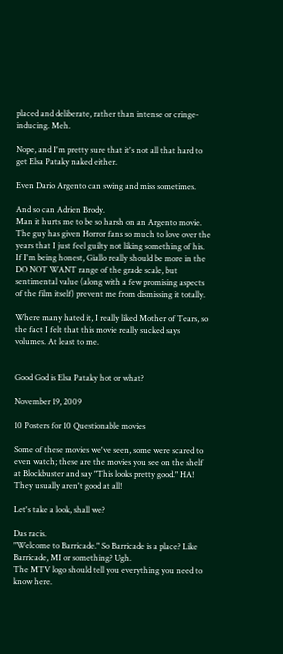placed and deliberate, rather than intense or cringe-inducing. Meh.

Nope, and I'm pretty sure that it's not all that hard to get Elsa Pataky naked either.

Even Dario Argento can swing and miss sometimes.

And so can Adrien Brody.
Man it hurts me to be so harsh on an Argento movie. The guy has given Horror fans so much to love over the years that I just feel guilty not liking something of his. If I'm being honest, Giallo really should be more in the DO NOT WANT range of the grade scale, but sentimental value (along with a few promising aspects of the film itself) prevent me from dismissing it totally.

Where many hated it, I really liked Mother of Tears, so the fact I felt that this movie really sucked says volumes. At least to me.


Good God is Elsa Pataky hot or what?

November 19, 2009

10 Posters for 10 Questionable movies

Some of these movies we've seen, some were scared to even watch; these are the movies you see on the shelf at Blockbuster and say "This looks pretty good." HA! They usually aren't good at all!

Let's take a look, shall we?

Das racis.
"Welcome to Barricade." So Barricade is a place? Like Barricade, MI or something? Ugh.
The MTV logo should tell you everything you need to know here.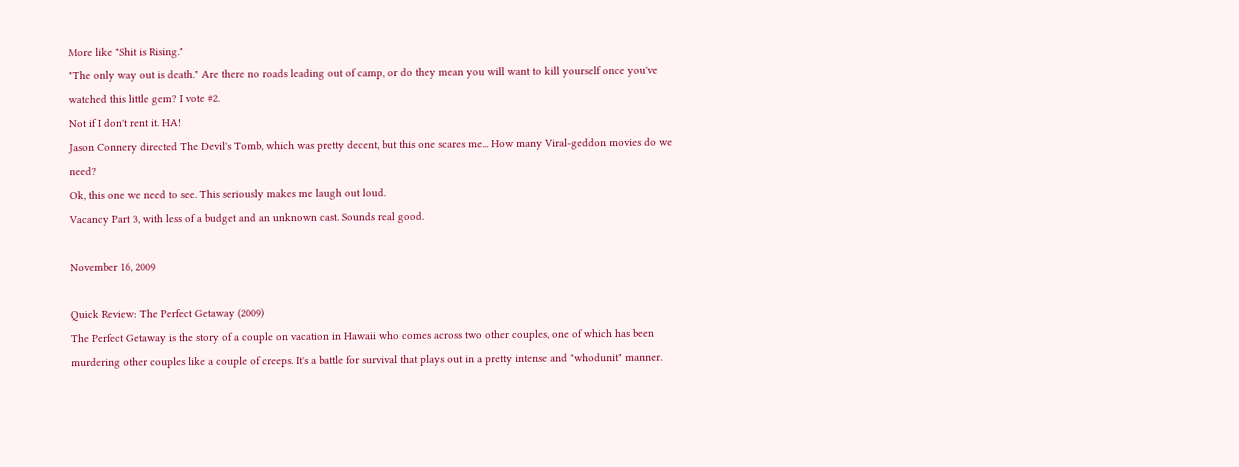More like "Shit is Rising."
"The only way out is death." Are there no roads leading out of camp, or do they mean you will want to kill yourself once you've watched this little gem? I vote #2.
Not if I don't rent it. HA!
Jason Connery directed The Devil's Tomb, which was pretty decent, but this one scares me... How many Viral-geddon movies do we need?
Ok, this one we need to see. This seriously makes me laugh out loud.
Vacancy Part 3, with less of a budget and an unknown cast. Sounds real good.

November 16, 2009

Quick Review: The Perfect Getaway (2009)
The Perfect Getaway is the story of a couple on vacation in Hawaii who comes across two other couples, one of which has been murdering other couples like a couple of creeps. It's a battle for survival that plays out in a pretty intense and "whodunit" manner.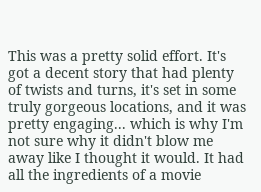This was a pretty solid effort. It's got a decent story that had plenty of twists and turns, it's set in some truly gorgeous locations, and it was pretty engaging... which is why I'm not sure why it didn't blow me away like I thought it would. It had all the ingredients of a movie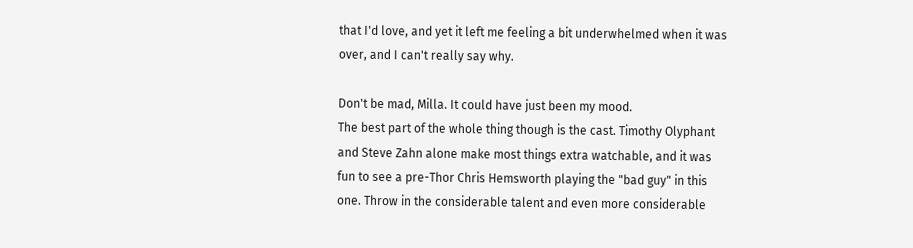that I'd love, and yet it left me feeling a bit underwhelmed when it was over, and I can't really say why.

Don't be mad, Milla. It could have just been my mood.
The best part of the whole thing though is the cast. Timothy Olyphant and Steve Zahn alone make most things extra watchable, and it was fun to see a pre-Thor Chris Hemsworth playing the "bad guy" in this one. Throw in the considerable talent and even more considerable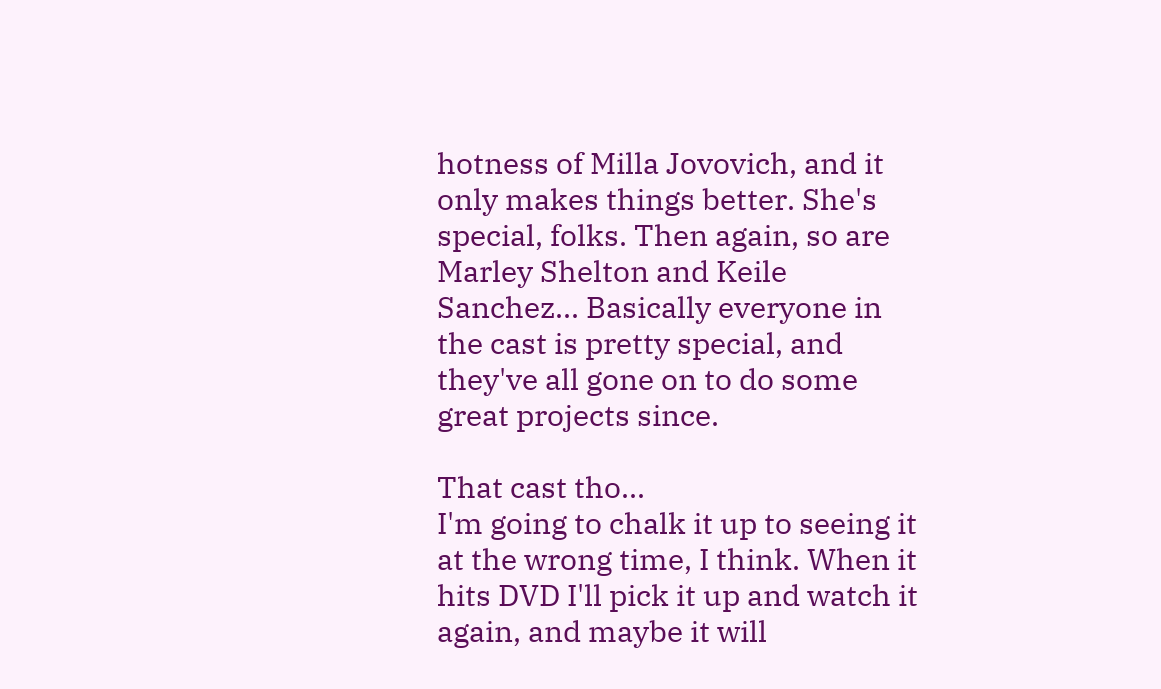hotness of Milla Jovovich, and it only makes things better. She's special, folks. Then again, so are Marley Shelton and Keile Sanchez... Basically everyone in the cast is pretty special, and they've all gone on to do some great projects since.

That cast tho...
I'm going to chalk it up to seeing it at the wrong time, I think. When it hits DVD I'll pick it up and watch it again, and maybe it will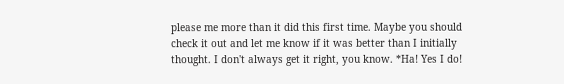please me more than it did this first time. Maybe you should check it out and let me know if it was better than I initially thought. I don't always get it right, you know. *Ha! Yes I do!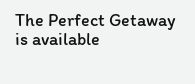The Perfect Getaway is available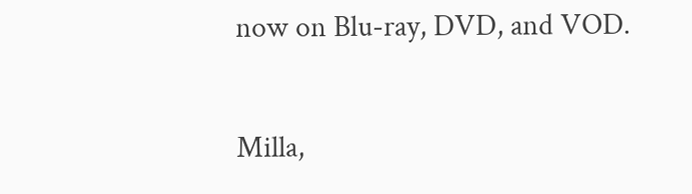now on Blu-ray, DVD, and VOD.

Milla,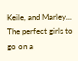Keile, and Marley... The perfect girls to go on a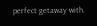perfect getaway with.